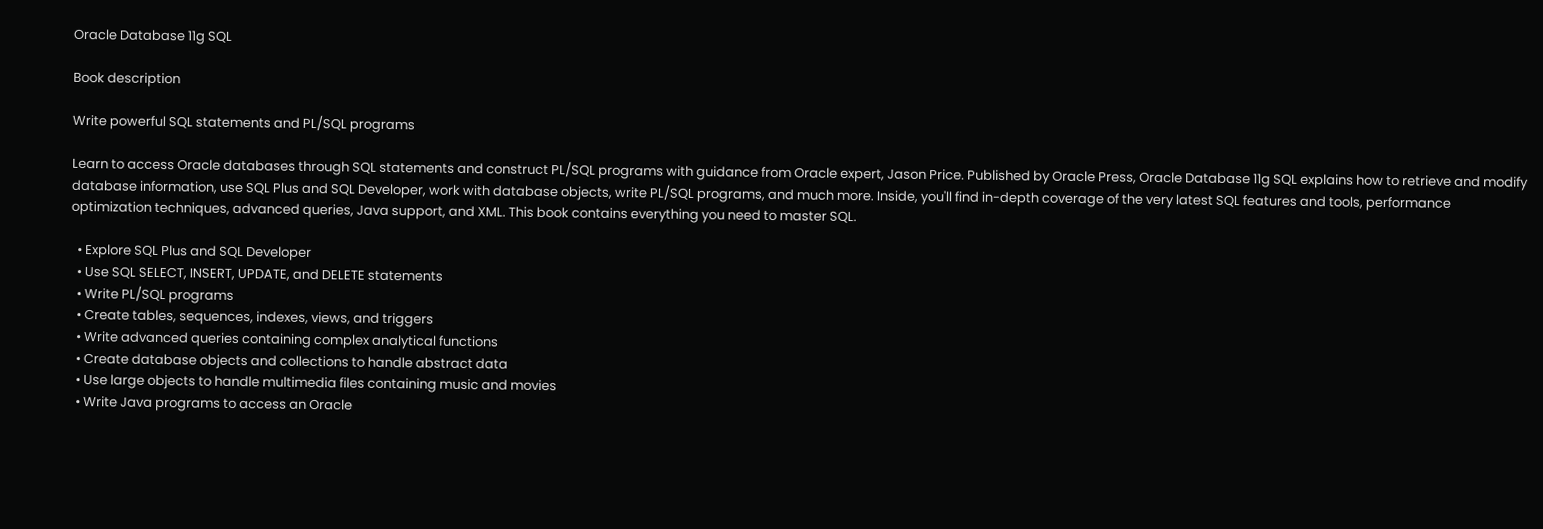Oracle Database 11g SQL

Book description

Write powerful SQL statements and PL/SQL programs

Learn to access Oracle databases through SQL statements and construct PL/SQL programs with guidance from Oracle expert, Jason Price. Published by Oracle Press, Oracle Database 11g SQL explains how to retrieve and modify database information, use SQL Plus and SQL Developer, work with database objects, write PL/SQL programs, and much more. Inside, you'll find in-depth coverage of the very latest SQL features and tools, performance optimization techniques, advanced queries, Java support, and XML. This book contains everything you need to master SQL.

  • Explore SQL Plus and SQL Developer
  • Use SQL SELECT, INSERT, UPDATE, and DELETE statements
  • Write PL/SQL programs
  • Create tables, sequences, indexes, views, and triggers
  • Write advanced queries containing complex analytical functions
  • Create database objects and collections to handle abstract data
  • Use large objects to handle multimedia files containing music and movies
  • Write Java programs to access an Oracle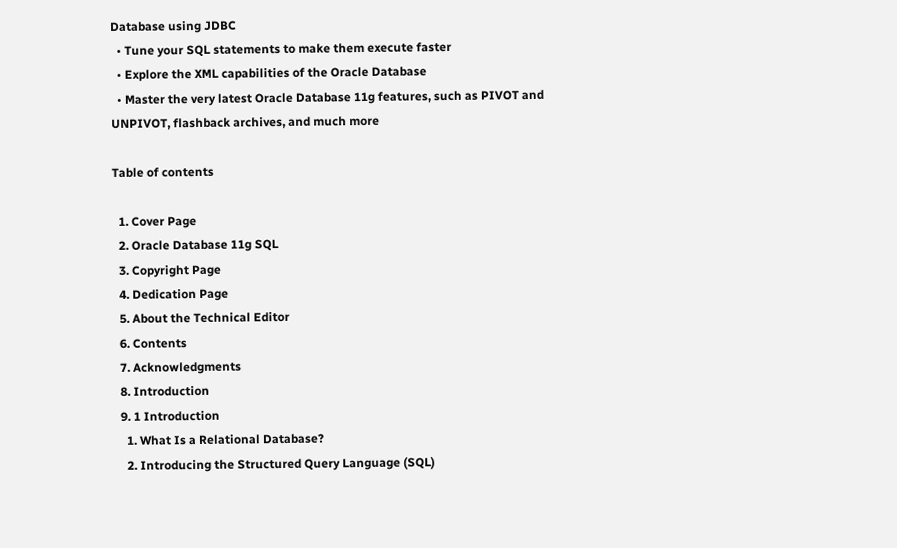Database using JDBC
  • Tune your SQL statements to make them execute faster
  • Explore the XML capabilities of the Oracle Database
  • Master the very latest Oracle Database 11g features, such as PIVOT and UNPIVOT, flashback archives, and much more

Table of contents

  1. Cover Page
  2. Oracle Database 11g SQL
  3. Copyright Page
  4. Dedication Page
  5. About the Technical Editor
  6. Contents
  7. Acknowledgments
  8. Introduction
  9. 1 Introduction
    1. What Is a Relational Database?
    2. Introducing the Structured Query Language (SQL)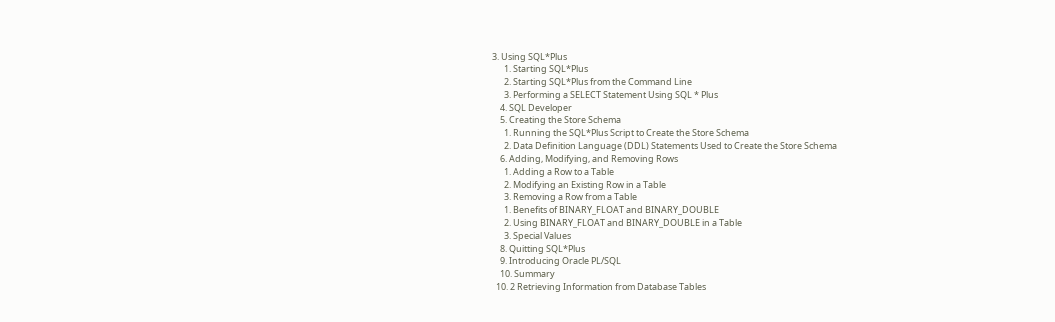3. Using SQL*Plus
      1. Starting SQL*Plus
      2. Starting SQL*Plus from the Command Line
      3. Performing a SELECT Statement Using SQL * Plus
    4. SQL Developer
    5. Creating the Store Schema
      1. Running the SQL*Plus Script to Create the Store Schema
      2. Data Definition Language (DDL) Statements Used to Create the Store Schema
    6. Adding, Modifying, and Removing Rows
      1. Adding a Row to a Table
      2. Modifying an Existing Row in a Table
      3. Removing a Row from a Table
      1. Benefits of BINARY_FLOAT and BINARY_DOUBLE
      2. Using BINARY_FLOAT and BINARY_DOUBLE in a Table
      3. Special Values
    8. Quitting SQL*Plus
    9. Introducing Oracle PL/SQL
    10. Summary
  10. 2 Retrieving Information from Database Tables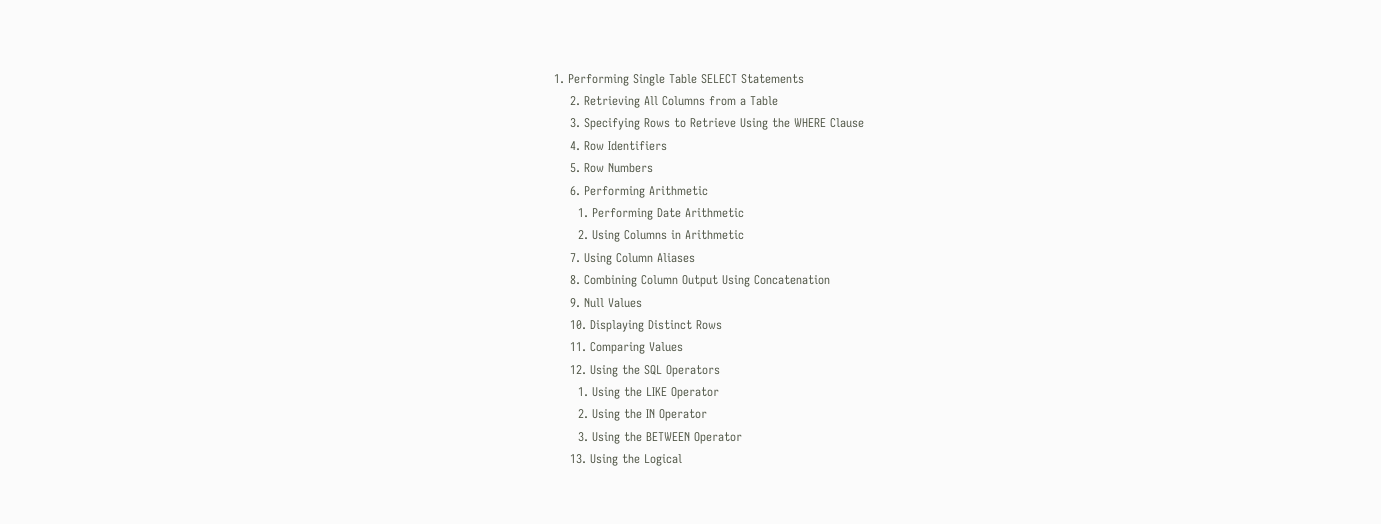1. Performing Single Table SELECT Statements
    2. Retrieving All Columns from a Table
    3. Specifying Rows to Retrieve Using the WHERE Clause
    4. Row Identifiers
    5. Row Numbers
    6. Performing Arithmetic
      1. Performing Date Arithmetic
      2. Using Columns in Arithmetic
    7. Using Column Aliases
    8. Combining Column Output Using Concatenation
    9. Null Values
    10. Displaying Distinct Rows
    11. Comparing Values
    12. Using the SQL Operators
      1. Using the LIKE Operator
      2. Using the IN Operator
      3. Using the BETWEEN Operator
    13. Using the Logical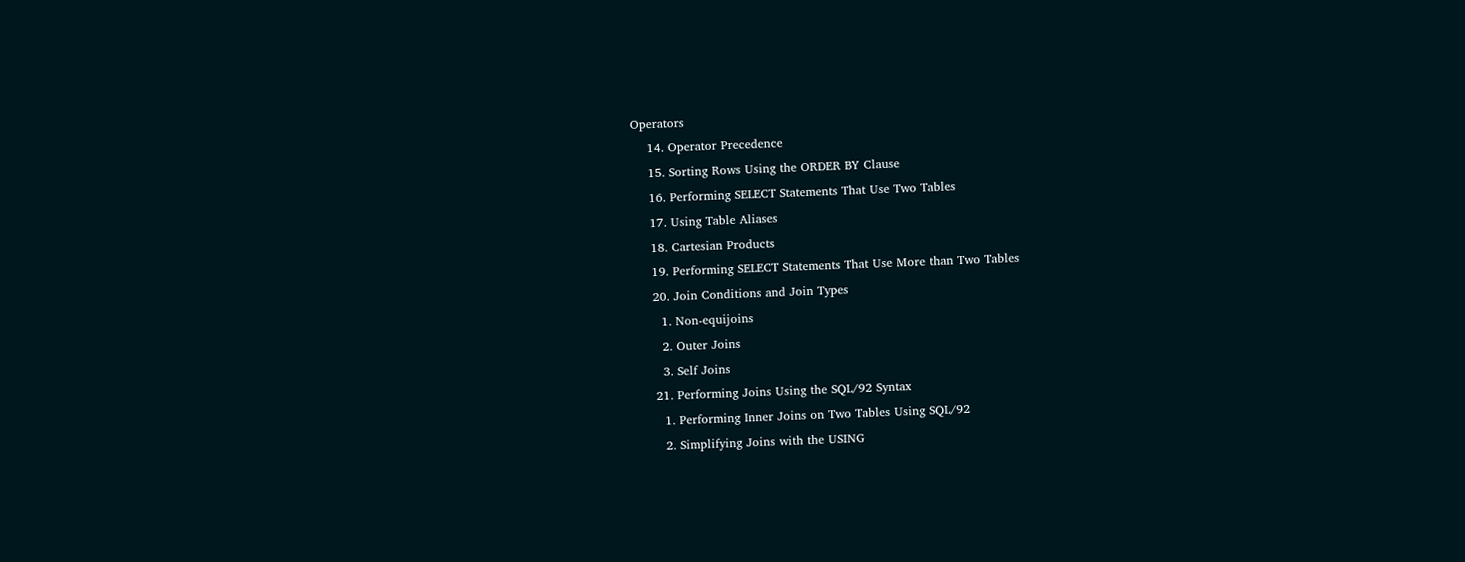Operators
    14. Operator Precedence
    15. Sorting Rows Using the ORDER BY Clause
    16. Performing SELECT Statements That Use Two Tables
    17. Using Table Aliases
    18. Cartesian Products
    19. Performing SELECT Statements That Use More than Two Tables
    20. Join Conditions and Join Types
      1. Non-equijoins
      2. Outer Joins
      3. Self Joins
    21. Performing Joins Using the SQL/92 Syntax
      1. Performing Inner Joins on Two Tables Using SQL/92
      2. Simplifying Joins with the USING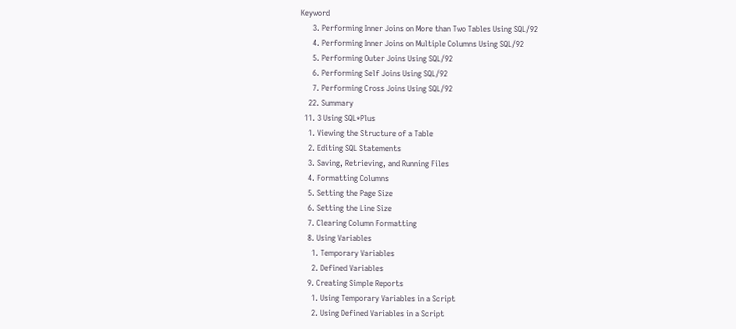Keyword
      3. Performing Inner Joins on More than Two Tables Using SQL/92
      4. Performing Inner Joins on Multiple Columns Using SQL/92
      5. Performing Outer Joins Using SQL/92
      6. Performing Self Joins Using SQL/92
      7. Performing Cross Joins Using SQL/92
    22. Summary
  11. 3 Using SQL*Plus
    1. Viewing the Structure of a Table
    2. Editing SQL Statements
    3. Saving, Retrieving, and Running Files
    4. Formatting Columns
    5. Setting the Page Size
    6. Setting the Line Size
    7. Clearing Column Formatting
    8. Using Variables
      1. Temporary Variables
      2. Defined Variables
    9. Creating Simple Reports
      1. Using Temporary Variables in a Script
      2. Using Defined Variables in a Script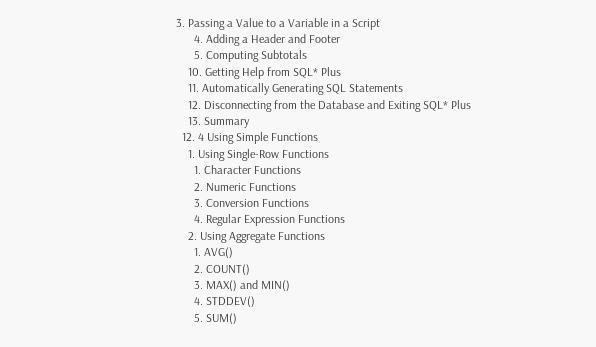3. Passing a Value to a Variable in a Script
      4. Adding a Header and Footer
      5. Computing Subtotals
    10. Getting Help from SQL* Plus
    11. Automatically Generating SQL Statements
    12. Disconnecting from the Database and Exiting SQL* Plus
    13. Summary
  12. 4 Using Simple Functions
    1. Using Single-Row Functions
      1. Character Functions
      2. Numeric Functions
      3. Conversion Functions
      4. Regular Expression Functions
    2. Using Aggregate Functions
      1. AVG()
      2. COUNT()
      3. MAX() and MIN()
      4. STDDEV()
      5. SUM()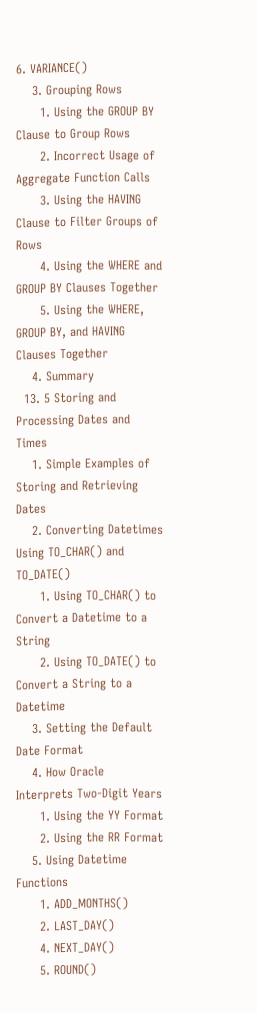6. VARIANCE()
    3. Grouping Rows
      1. Using the GROUP BY Clause to Group Rows
      2. Incorrect Usage of Aggregate Function Calls
      3. Using the HAVING Clause to Filter Groups of Rows
      4. Using the WHERE and GROUP BY Clauses Together
      5. Using the WHERE, GROUP BY, and HAVING Clauses Together
    4. Summary
  13. 5 Storing and Processing Dates and Times
    1. Simple Examples of Storing and Retrieving Dates
    2. Converting Datetimes Using TO_CHAR() and TO_DATE()
      1. Using TO_CHAR() to Convert a Datetime to a String
      2. Using TO_DATE() to Convert a String to a Datetime
    3. Setting the Default Date Format
    4. How Oracle Interprets Two-Digit Years
      1. Using the YY Format
      2. Using the RR Format
    5. Using Datetime Functions
      1. ADD_MONTHS()
      2. LAST_DAY()
      4. NEXT_DAY()
      5. ROUND()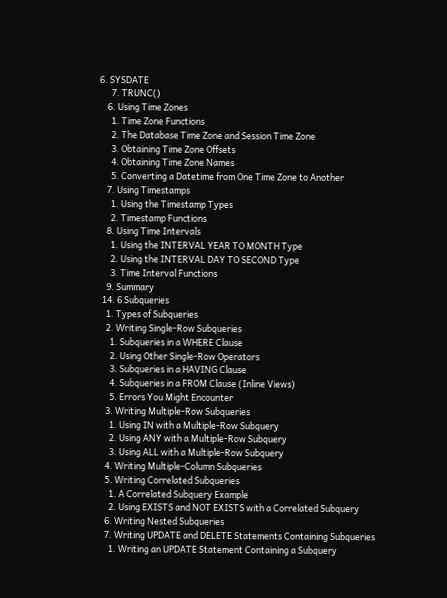6. SYSDATE
      7. TRUNC()
    6. Using Time Zones
      1. Time Zone Functions
      2. The Database Time Zone and Session Time Zone
      3. Obtaining Time Zone Offsets
      4. Obtaining Time Zone Names
      5. Converting a Datetime from One Time Zone to Another
    7. Using Timestamps
      1. Using the Timestamp Types
      2. Timestamp Functions
    8. Using Time Intervals
      1. Using the INTERVAL YEAR TO MONTH Type
      2. Using the INTERVAL DAY TO SECOND Type
      3. Time Interval Functions
    9. Summary
  14. 6 Subqueries
    1. Types of Subqueries
    2. Writing Single-Row Subqueries
      1. Subqueries in a WHERE Clause
      2. Using Other Single-Row Operators
      3. Subqueries in a HAVING Clause
      4. Subqueries in a FROM Clause (Inline Views)
      5. Errors You Might Encounter
    3. Writing Multiple-Row Subqueries
      1. Using IN with a Multiple-Row Subquery
      2. Using ANY with a Multiple-Row Subquery
      3. Using ALL with a Multiple-Row Subquery
    4. Writing Multiple-Column Subqueries
    5. Writing Correlated Subqueries
      1. A Correlated Subquery Example
      2. Using EXISTS and NOT EXISTS with a Correlated Subquery
    6. Writing Nested Subqueries
    7. Writing UPDATE and DELETE Statements Containing Subqueries
      1. Writing an UPDATE Statement Containing a Subquery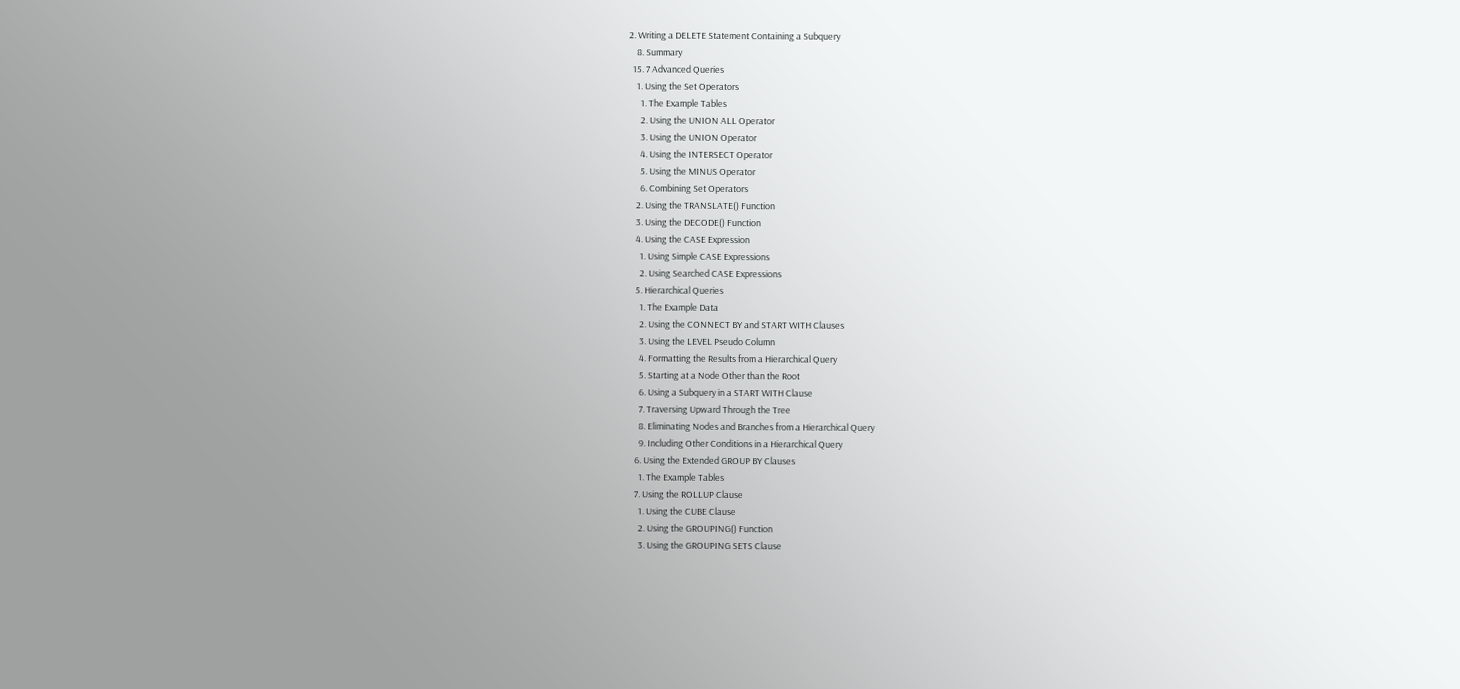2. Writing a DELETE Statement Containing a Subquery
    8. Summary
  15. 7 Advanced Queries
    1. Using the Set Operators
      1. The Example Tables
      2. Using the UNION ALL Operator
      3. Using the UNION Operator
      4. Using the INTERSECT Operator
      5. Using the MINUS Operator
      6. Combining Set Operators
    2. Using the TRANSLATE() Function
    3. Using the DECODE() Function
    4. Using the CASE Expression
      1. Using Simple CASE Expressions
      2. Using Searched CASE Expressions
    5. Hierarchical Queries
      1. The Example Data
      2. Using the CONNECT BY and START WITH Clauses
      3. Using the LEVEL Pseudo Column
      4. Formatting the Results from a Hierarchical Query
      5. Starting at a Node Other than the Root
      6. Using a Subquery in a START WITH Clause
      7. Traversing Upward Through the Tree
      8. Eliminating Nodes and Branches from a Hierarchical Query
      9. Including Other Conditions in a Hierarchical Query
    6. Using the Extended GROUP BY Clauses
      1. The Example Tables
    7. Using the ROLLUP Clause
      1. Using the CUBE Clause
      2. Using the GROUPING() Function
      3. Using the GROUPING SETS Clause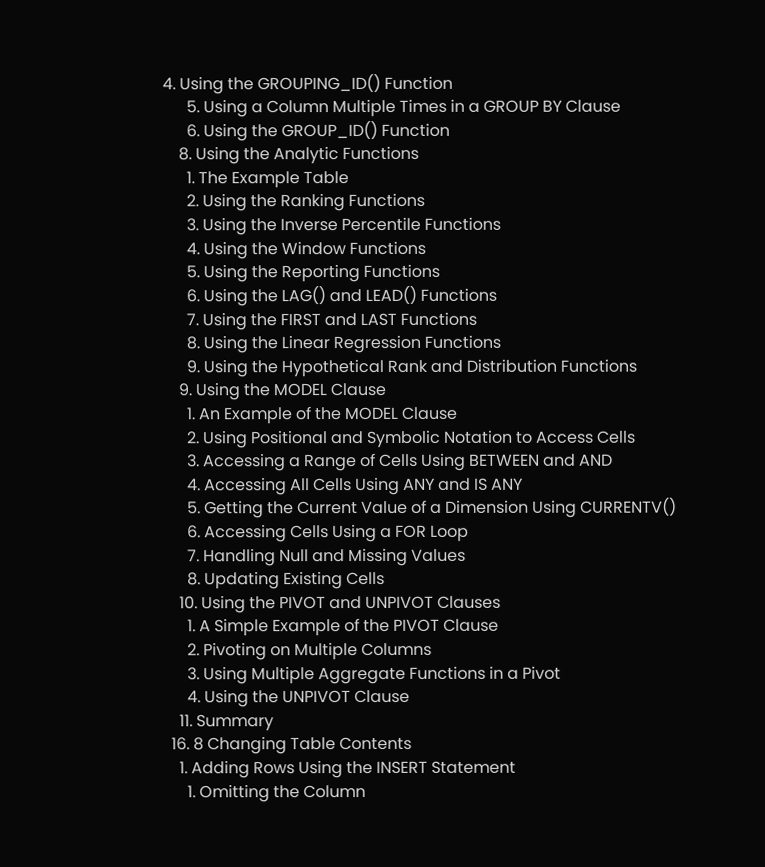4. Using the GROUPING_ID() Function
      5. Using a Column Multiple Times in a GROUP BY Clause
      6. Using the GROUP_ID() Function
    8. Using the Analytic Functions
      1. The Example Table
      2. Using the Ranking Functions
      3. Using the Inverse Percentile Functions
      4. Using the Window Functions
      5. Using the Reporting Functions
      6. Using the LAG() and LEAD() Functions
      7. Using the FIRST and LAST Functions
      8. Using the Linear Regression Functions
      9. Using the Hypothetical Rank and Distribution Functions
    9. Using the MODEL Clause
      1. An Example of the MODEL Clause
      2. Using Positional and Symbolic Notation to Access Cells
      3. Accessing a Range of Cells Using BETWEEN and AND
      4. Accessing All Cells Using ANY and IS ANY
      5. Getting the Current Value of a Dimension Using CURRENTV()
      6. Accessing Cells Using a FOR Loop
      7. Handling Null and Missing Values
      8. Updating Existing Cells
    10. Using the PIVOT and UNPIVOT Clauses
      1. A Simple Example of the PIVOT Clause
      2. Pivoting on Multiple Columns
      3. Using Multiple Aggregate Functions in a Pivot
      4. Using the UNPIVOT Clause
    11. Summary
  16. 8 Changing Table Contents
    1. Adding Rows Using the INSERT Statement
      1. Omitting the Column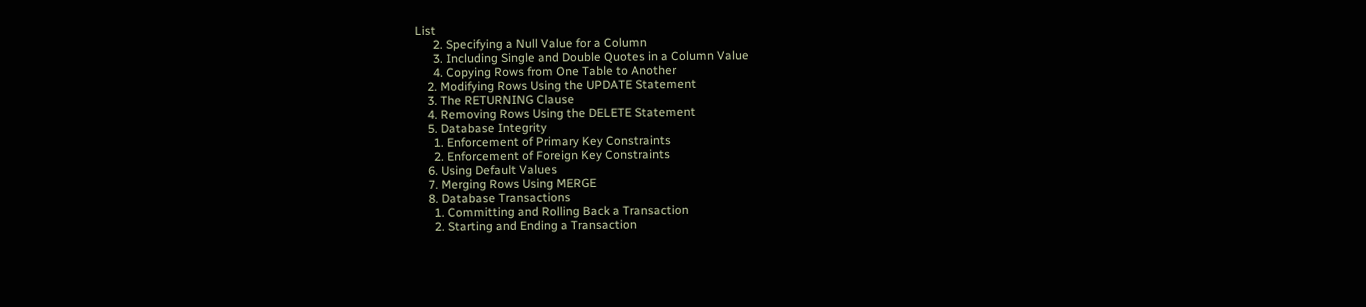List
      2. Specifying a Null Value for a Column
      3. Including Single and Double Quotes in a Column Value
      4. Copying Rows from One Table to Another
    2. Modifying Rows Using the UPDATE Statement
    3. The RETURNING Clause
    4. Removing Rows Using the DELETE Statement
    5. Database Integrity
      1. Enforcement of Primary Key Constraints
      2. Enforcement of Foreign Key Constraints
    6. Using Default Values
    7. Merging Rows Using MERGE
    8. Database Transactions
      1. Committing and Rolling Back a Transaction
      2. Starting and Ending a Transaction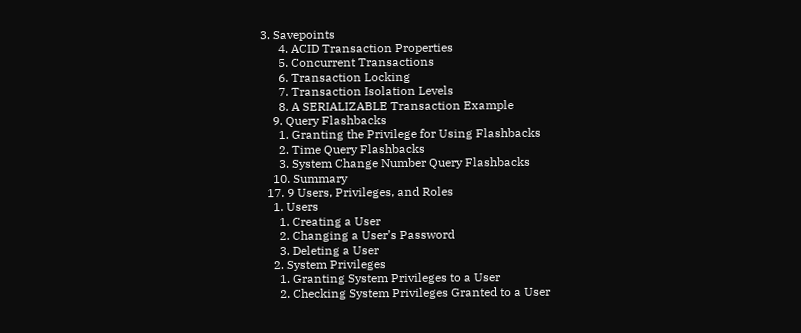3. Savepoints
      4. ACID Transaction Properties
      5. Concurrent Transactions
      6. Transaction Locking
      7. Transaction Isolation Levels
      8. A SERIALIZABLE Transaction Example
    9. Query Flashbacks
      1. Granting the Privilege for Using Flashbacks
      2. Time Query Flashbacks
      3. System Change Number Query Flashbacks
    10. Summary
  17. 9 Users, Privileges, and Roles
    1. Users
      1. Creating a User
      2. Changing a User’s Password
      3. Deleting a User
    2. System Privileges
      1. Granting System Privileges to a User
      2. Checking System Privileges Granted to a User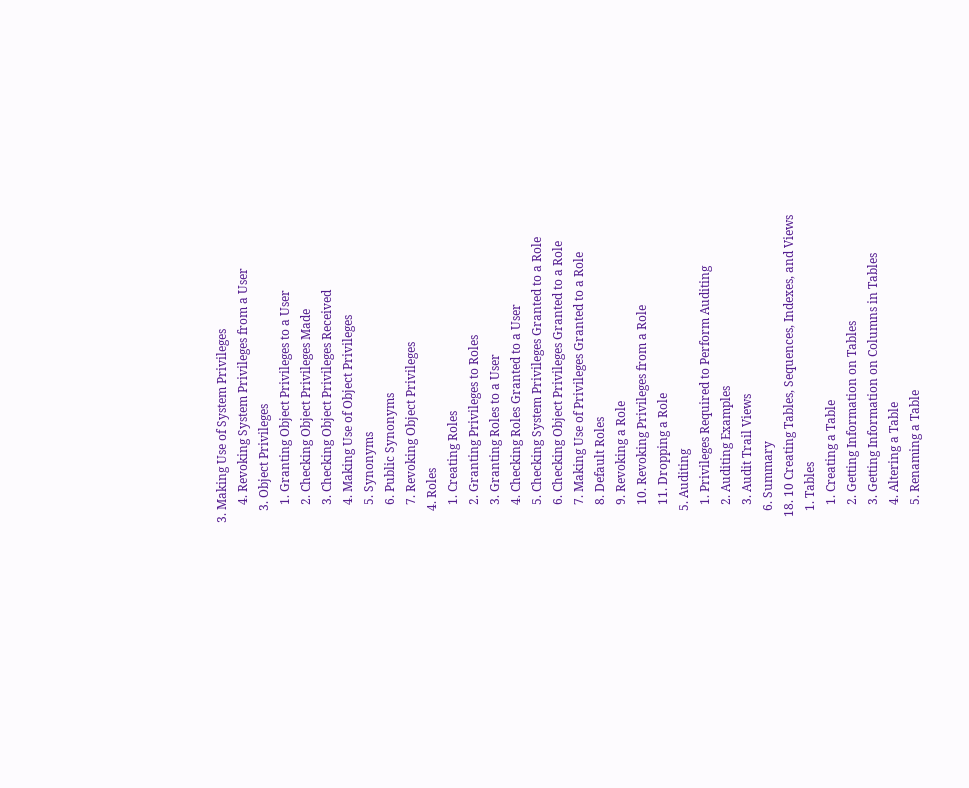3. Making Use of System Privileges
      4. Revoking System Privileges from a User
    3. Object Privileges
      1. Granting Object Privileges to a User
      2. Checking Object Privileges Made
      3. Checking Object Privileges Received
      4. Making Use of Object Privileges
      5. Synonyms
      6. Public Synonyms
      7. Revoking Object Privileges
    4. Roles
      1. Creating Roles
      2. Granting Privileges to Roles
      3. Granting Roles to a User
      4. Checking Roles Granted to a User
      5. Checking System Privileges Granted to a Role
      6. Checking Object Privileges Granted to a Role
      7. Making Use of Privileges Granted to a Role
      8. Default Roles
      9. Revoking a Role
      10. Revoking Privileges from a Role
      11. Dropping a Role
    5. Auditing
      1. Privileges Required to Perform Auditing
      2. Auditing Examples
      3. Audit Trail Views
    6. Summary
  18. 10 Creating Tables, Sequences, Indexes, and Views
    1. Tables
      1. Creating a Table
      2. Getting Information on Tables
      3. Getting Information on Columns in Tables
      4. Altering a Table
      5. Renaming a Table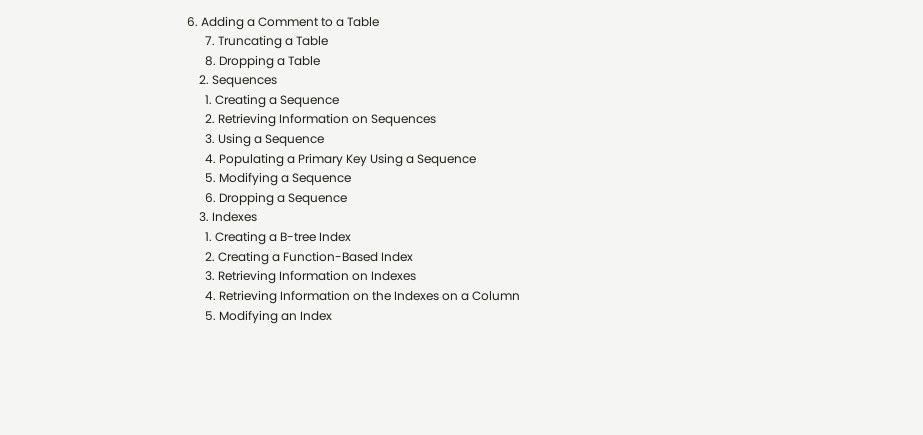6. Adding a Comment to a Table
      7. Truncating a Table
      8. Dropping a Table
    2. Sequences
      1. Creating a Sequence
      2. Retrieving Information on Sequences
      3. Using a Sequence
      4. Populating a Primary Key Using a Sequence
      5. Modifying a Sequence
      6. Dropping a Sequence
    3. Indexes
      1. Creating a B-tree Index
      2. Creating a Function-Based Index
      3. Retrieving Information on Indexes
      4. Retrieving Information on the Indexes on a Column
      5. Modifying an Index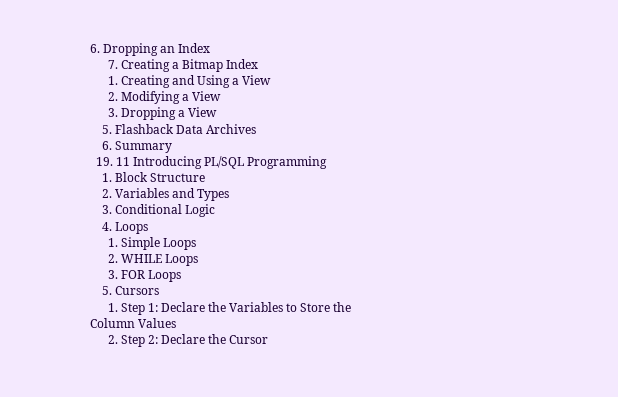6. Dropping an Index
      7. Creating a Bitmap Index
      1. Creating and Using a View
      2. Modifying a View
      3. Dropping a View
    5. Flashback Data Archives
    6. Summary
  19. 11 Introducing PL/SQL Programming
    1. Block Structure
    2. Variables and Types
    3. Conditional Logic
    4. Loops
      1. Simple Loops
      2. WHILE Loops
      3. FOR Loops
    5. Cursors
      1. Step 1: Declare the Variables to Store the Column Values
      2. Step 2: Declare the Cursor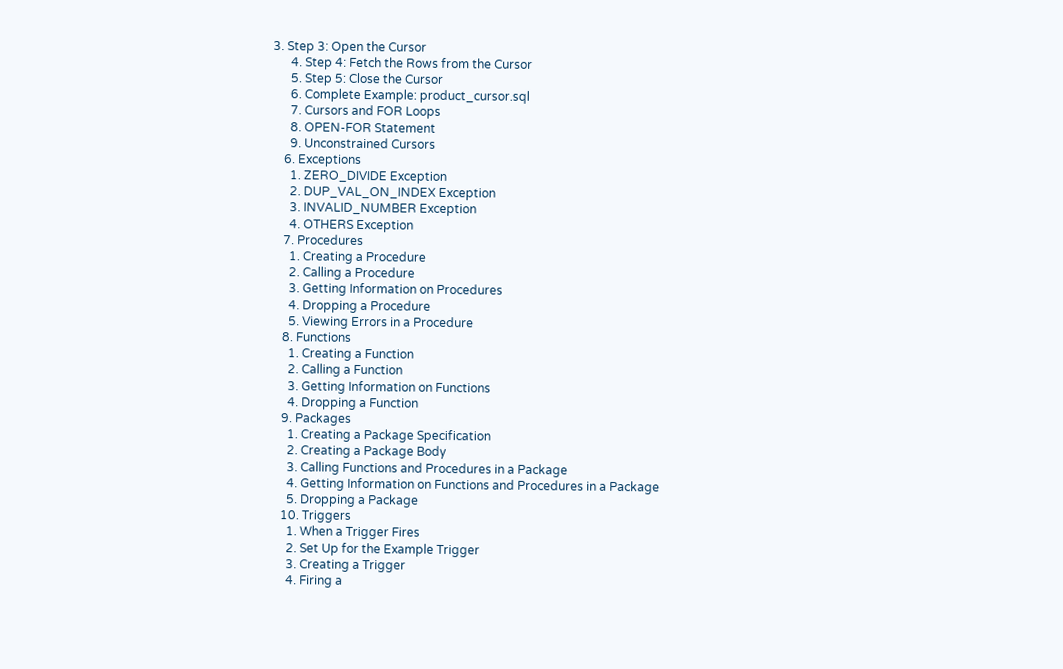3. Step 3: Open the Cursor
      4. Step 4: Fetch the Rows from the Cursor
      5. Step 5: Close the Cursor
      6. Complete Example: product_cursor.sql
      7. Cursors and FOR Loops
      8. OPEN-FOR Statement
      9. Unconstrained Cursors
    6. Exceptions
      1. ZERO_DIVIDE Exception
      2. DUP_VAL_ON_INDEX Exception
      3. INVALID_NUMBER Exception
      4. OTHERS Exception
    7. Procedures
      1. Creating a Procedure
      2. Calling a Procedure
      3. Getting Information on Procedures
      4. Dropping a Procedure
      5. Viewing Errors in a Procedure
    8. Functions
      1. Creating a Function
      2. Calling a Function
      3. Getting Information on Functions
      4. Dropping a Function
    9. Packages
      1. Creating a Package Specification
      2. Creating a Package Body
      3. Calling Functions and Procedures in a Package
      4. Getting Information on Functions and Procedures in a Package
      5. Dropping a Package
    10. Triggers
      1. When a Trigger Fires
      2. Set Up for the Example Trigger
      3. Creating a Trigger
      4. Firing a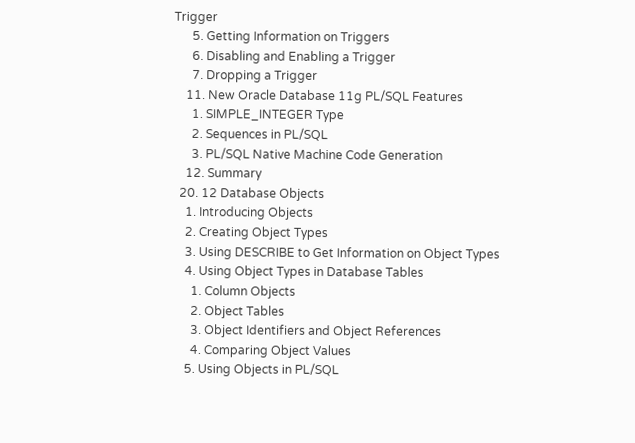Trigger
      5. Getting Information on Triggers
      6. Disabling and Enabling a Trigger
      7. Dropping a Trigger
    11. New Oracle Database 11g PL/SQL Features
      1. SIMPLE_INTEGER Type
      2. Sequences in PL/SQL
      3. PL/SQL Native Machine Code Generation
    12. Summary
  20. 12 Database Objects
    1. Introducing Objects
    2. Creating Object Types
    3. Using DESCRIBE to Get Information on Object Types
    4. Using Object Types in Database Tables
      1. Column Objects
      2. Object Tables
      3. Object Identifiers and Object References
      4. Comparing Object Values
    5. Using Objects in PL/SQL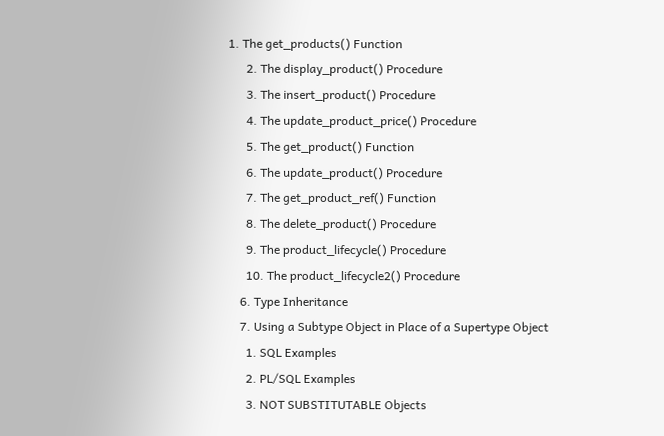1. The get_products() Function
      2. The display_product() Procedure
      3. The insert_product() Procedure
      4. The update_product_price() Procedure
      5. The get_product() Function
      6. The update_product() Procedure
      7. The get_product_ref() Function
      8. The delete_product() Procedure
      9. The product_lifecycle() Procedure
      10. The product_lifecycle2() Procedure
    6. Type Inheritance
    7. Using a Subtype Object in Place of a Supertype Object
      1. SQL Examples
      2. PL/SQL Examples
      3. NOT SUBSTITUTABLE Objects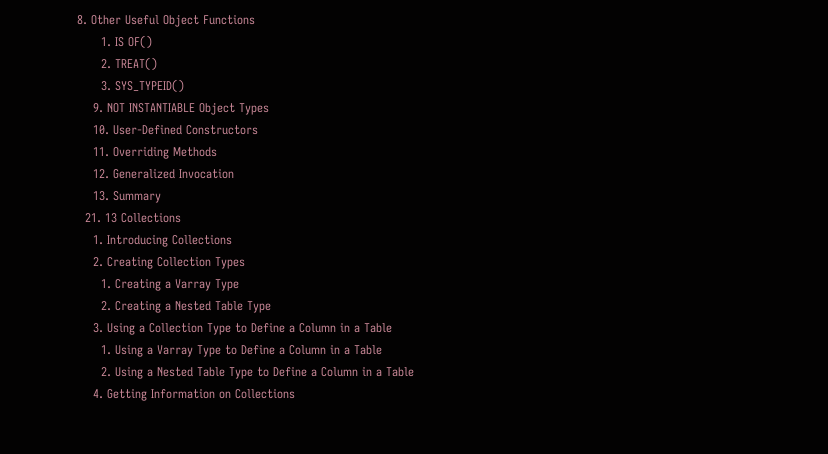8. Other Useful Object Functions
      1. IS OF()
      2. TREAT()
      3. SYS_TYPEID()
    9. NOT INSTANTIABLE Object Types
    10. User-Defined Constructors
    11. Overriding Methods
    12. Generalized Invocation
    13. Summary
  21. 13 Collections
    1. Introducing Collections
    2. Creating Collection Types
      1. Creating a Varray Type
      2. Creating a Nested Table Type
    3. Using a Collection Type to Define a Column in a Table
      1. Using a Varray Type to Define a Column in a Table
      2. Using a Nested Table Type to Define a Column in a Table
    4. Getting Information on Collections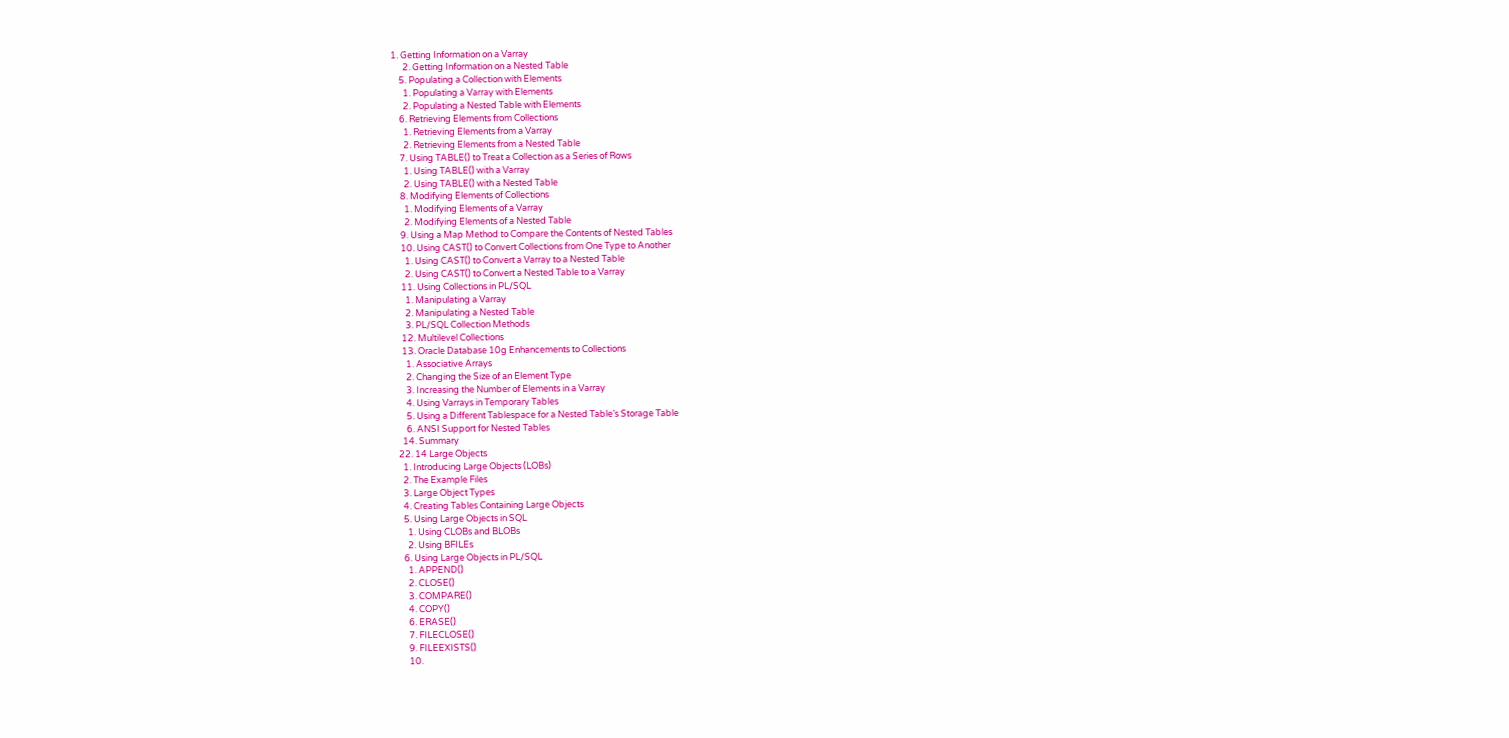1. Getting Information on a Varray
      2. Getting Information on a Nested Table
    5. Populating a Collection with Elements
      1. Populating a Varray with Elements
      2. Populating a Nested Table with Elements
    6. Retrieving Elements from Collections
      1. Retrieving Elements from a Varray
      2. Retrieving Elements from a Nested Table
    7. Using TABLE() to Treat a Collection as a Series of Rows
      1. Using TABLE() with a Varray
      2. Using TABLE() with a Nested Table
    8. Modifying Elements of Collections
      1. Modifying Elements of a Varray
      2. Modifying Elements of a Nested Table
    9. Using a Map Method to Compare the Contents of Nested Tables
    10. Using CAST() to Convert Collections from One Type to Another
      1. Using CAST() to Convert a Varray to a Nested Table
      2. Using CAST() to Convert a Nested Table to a Varray
    11. Using Collections in PL/SQL
      1. Manipulating a Varray
      2. Manipulating a Nested Table
      3. PL/SQL Collection Methods
    12. Multilevel Collections
    13. Oracle Database 10g Enhancements to Collections
      1. Associative Arrays
      2. Changing the Size of an Element Type
      3. Increasing the Number of Elements in a Varray
      4. Using Varrays in Temporary Tables
      5. Using a Different Tablespace for a Nested Table’s Storage Table
      6. ANSI Support for Nested Tables
    14. Summary
  22. 14 Large Objects
    1. Introducing Large Objects (LOBs)
    2. The Example Files
    3. Large Object Types
    4. Creating Tables Containing Large Objects
    5. Using Large Objects in SQL
      1. Using CLOBs and BLOBs
      2. Using BFILEs
    6. Using Large Objects in PL/SQL
      1. APPEND()
      2. CLOSE()
      3. COMPARE()
      4. COPY()
      6. ERASE()
      7. FILECLOSE()
      9. FILEEXISTS()
      10.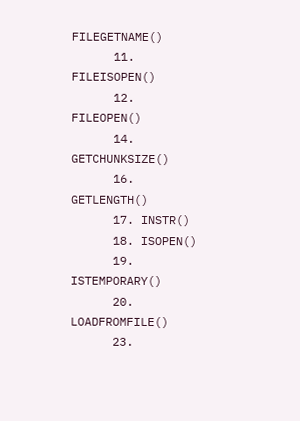FILEGETNAME()
      11. FILEISOPEN()
      12. FILEOPEN()
      14. GETCHUNKSIZE()
      16. GETLENGTH()
      17. INSTR()
      18. ISOPEN()
      19. ISTEMPORARY()
      20. LOADFROMFILE()
      23.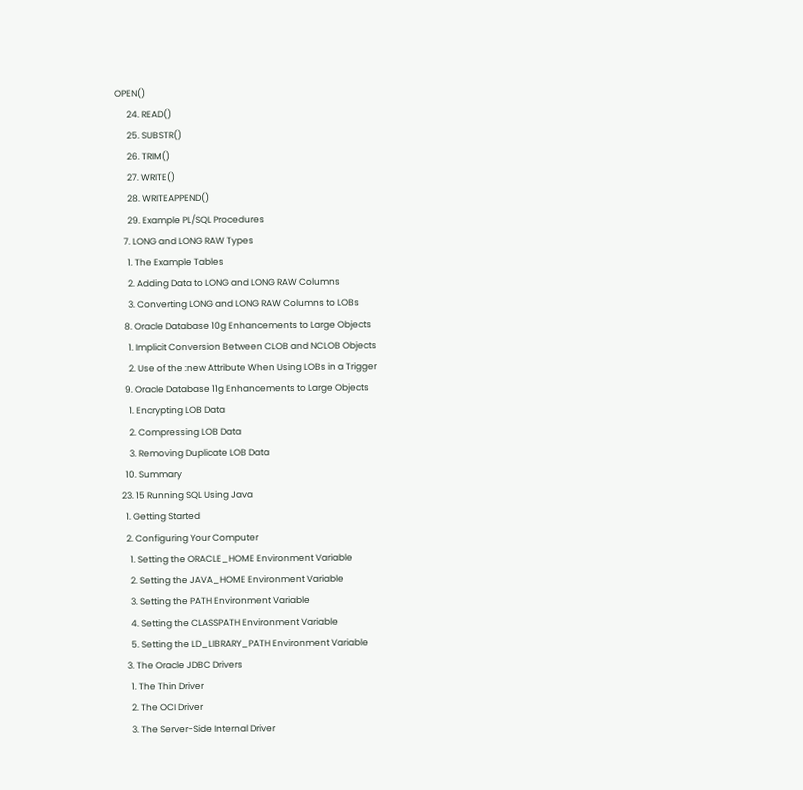OPEN()
      24. READ()
      25. SUBSTR()
      26. TRIM()
      27. WRITE()
      28. WRITEAPPEND()
      29. Example PL/SQL Procedures
    7. LONG and LONG RAW Types
      1. The Example Tables
      2. Adding Data to LONG and LONG RAW Columns
      3. Converting LONG and LONG RAW Columns to LOBs
    8. Oracle Database 10g Enhancements to Large Objects
      1. Implicit Conversion Between CLOB and NCLOB Objects
      2. Use of the :new Attribute When Using LOBs in a Trigger
    9. Oracle Database 11g Enhancements to Large Objects
      1. Encrypting LOB Data
      2. Compressing LOB Data
      3. Removing Duplicate LOB Data
    10. Summary
  23. 15 Running SQL Using Java
    1. Getting Started
    2. Configuring Your Computer
      1. Setting the ORACLE_HOME Environment Variable
      2. Setting the JAVA_HOME Environment Variable
      3. Setting the PATH Environment Variable
      4. Setting the CLASSPATH Environment Variable
      5. Setting the LD_LIBRARY_PATH Environment Variable
    3. The Oracle JDBC Drivers
      1. The Thin Driver
      2. The OCI Driver
      3. The Server-Side Internal Driver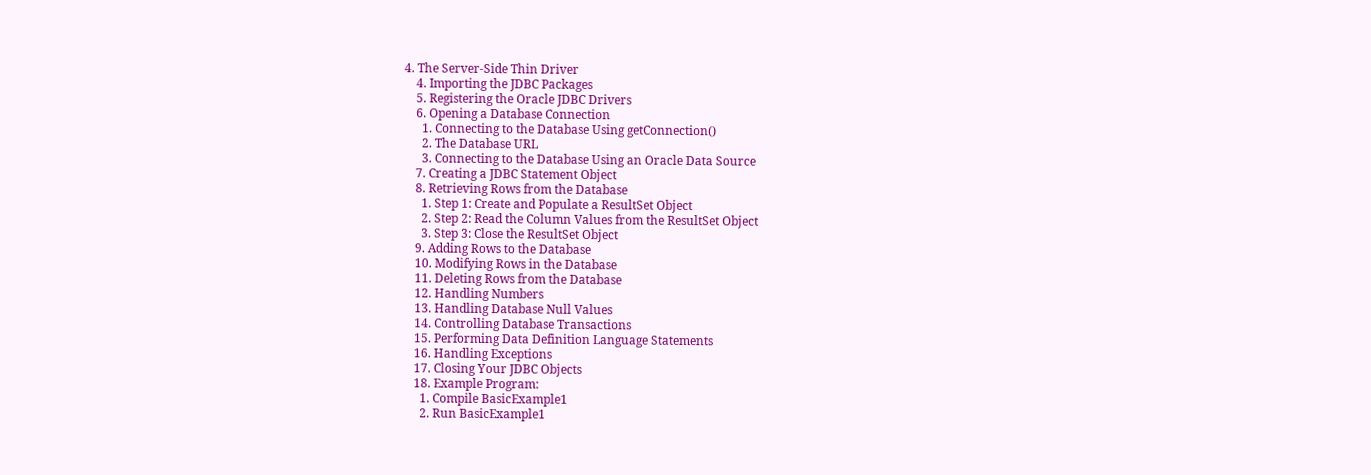4. The Server-Side Thin Driver
    4. Importing the JDBC Packages
    5. Registering the Oracle JDBC Drivers
    6. Opening a Database Connection
      1. Connecting to the Database Using getConnection()
      2. The Database URL
      3. Connecting to the Database Using an Oracle Data Source
    7. Creating a JDBC Statement Object
    8. Retrieving Rows from the Database
      1. Step 1: Create and Populate a ResultSet Object
      2. Step 2: Read the Column Values from the ResultSet Object
      3. Step 3: Close the ResultSet Object
    9. Adding Rows to the Database
    10. Modifying Rows in the Database
    11. Deleting Rows from the Database
    12. Handling Numbers
    13. Handling Database Null Values
    14. Controlling Database Transactions
    15. Performing Data Definition Language Statements
    16. Handling Exceptions
    17. Closing Your JDBC Objects
    18. Example Program:
      1. Compile BasicExample1
      2. Run BasicExample1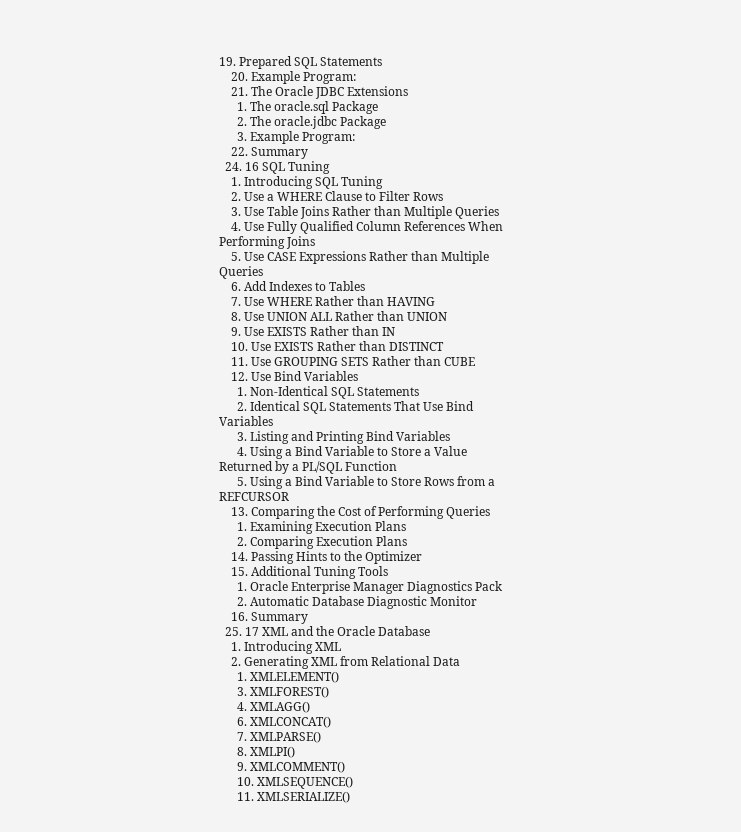19. Prepared SQL Statements
    20. Example Program:
    21. The Oracle JDBC Extensions
      1. The oracle.sql Package
      2. The oracle.jdbc Package
      3. Example Program:
    22. Summary
  24. 16 SQL Tuning
    1. Introducing SQL Tuning
    2. Use a WHERE Clause to Filter Rows
    3. Use Table Joins Rather than Multiple Queries
    4. Use Fully Qualified Column References When Performing Joins
    5. Use CASE Expressions Rather than Multiple Queries
    6. Add Indexes to Tables
    7. Use WHERE Rather than HAVING
    8. Use UNION ALL Rather than UNION
    9. Use EXISTS Rather than IN
    10. Use EXISTS Rather than DISTINCT
    11. Use GROUPING SETS Rather than CUBE
    12. Use Bind Variables
      1. Non-Identical SQL Statements
      2. Identical SQL Statements That Use Bind Variables
      3. Listing and Printing Bind Variables
      4. Using a Bind Variable to Store a Value Returned by a PL/SQL Function
      5. Using a Bind Variable to Store Rows from a REFCURSOR
    13. Comparing the Cost of Performing Queries
      1. Examining Execution Plans
      2. Comparing Execution Plans
    14. Passing Hints to the Optimizer
    15. Additional Tuning Tools
      1. Oracle Enterprise Manager Diagnostics Pack
      2. Automatic Database Diagnostic Monitor
    16. Summary
  25. 17 XML and the Oracle Database
    1. Introducing XML
    2. Generating XML from Relational Data
      1. XMLELEMENT()
      3. XMLFOREST()
      4. XMLAGG()
      6. XMLCONCAT()
      7. XMLPARSE()
      8. XMLPI()
      9. XMLCOMMENT()
      10. XMLSEQUENCE()
      11. XMLSERIALIZE()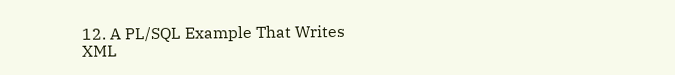12. A PL/SQL Example That Writes XML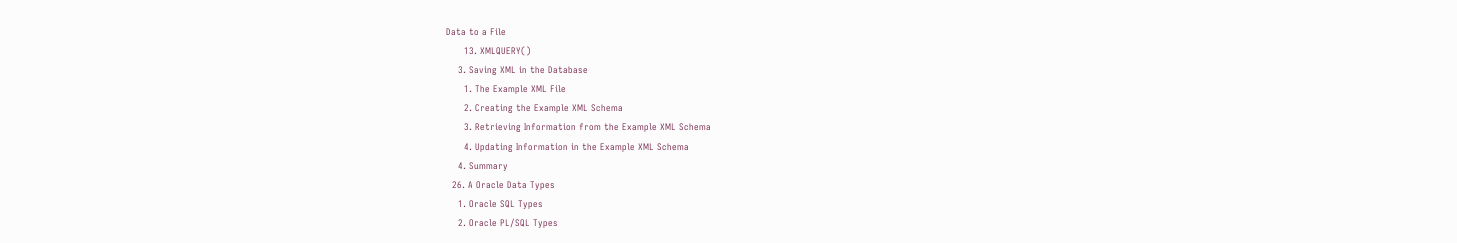Data to a File
      13. XMLQUERY()
    3. Saving XML in the Database
      1. The Example XML File
      2. Creating the Example XML Schema
      3. Retrieving Information from the Example XML Schema
      4. Updating Information in the Example XML Schema
    4. Summary
  26. A Oracle Data Types
    1. Oracle SQL Types
    2. Oracle PL/SQL Types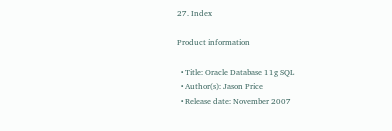27. Index

Product information

  • Title: Oracle Database 11g SQL
  • Author(s): Jason Price
  • Release date: November 2007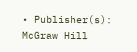• Publisher(s): McGraw Hill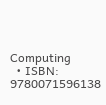Computing
  • ISBN: 9780071596138